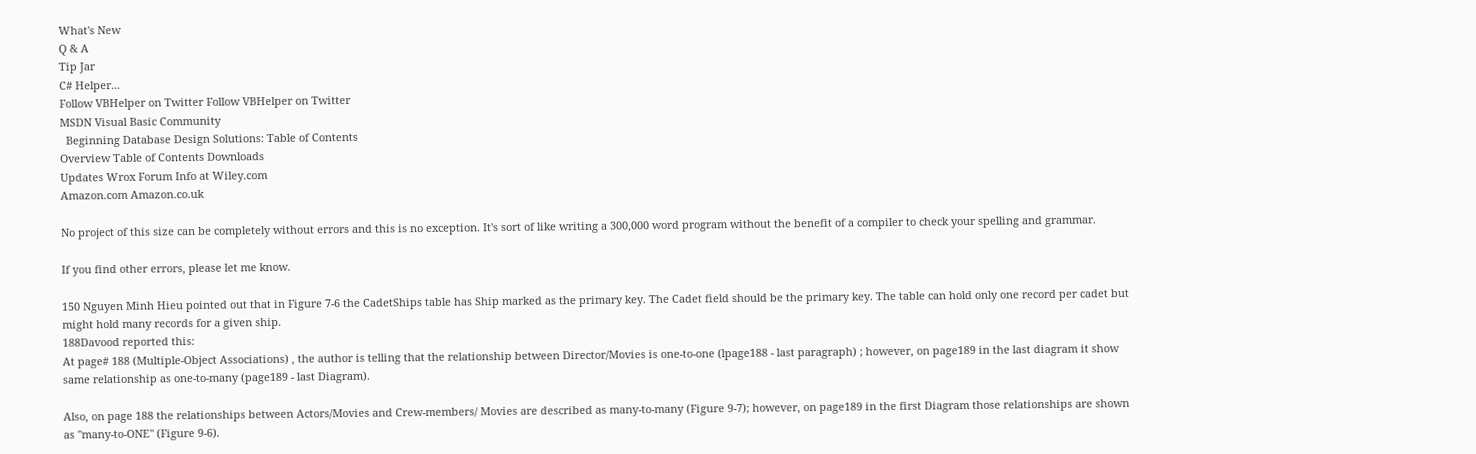What's New
Q & A
Tip Jar
C# Helper...
Follow VBHelper on Twitter Follow VBHelper on Twitter
MSDN Visual Basic Community
  Beginning Database Design Solutions: Table of Contents
Overview Table of Contents Downloads
Updates Wrox Forum Info at Wiley.com
Amazon.com Amazon.co.uk

No project of this size can be completely without errors and this is no exception. It's sort of like writing a 300,000 word program without the benefit of a compiler to check your spelling and grammar.

If you find other errors, please let me know.

150 Nguyen Minh Hieu pointed out that in Figure 7-6 the CadetShips table has Ship marked as the primary key. The Cadet field should be the primary key. The table can hold only one record per cadet but might hold many records for a given ship.
188Davood reported this:
At page# 188 (Multiple-Object Associations) , the author is telling that the relationship between Director/Movies is one-to-one (lpage188 - last paragraph) ; however, on page189 in the last diagram it show same relationship as one-to-many (page189 - last Diagram).

Also, on page 188 the relationships between Actors/Movies and Crew-members/ Movies are described as many-to-many (Figure 9-7); however, on page189 in the first Diagram those relationships are shown as "many-to-ONE" (Figure 9-6).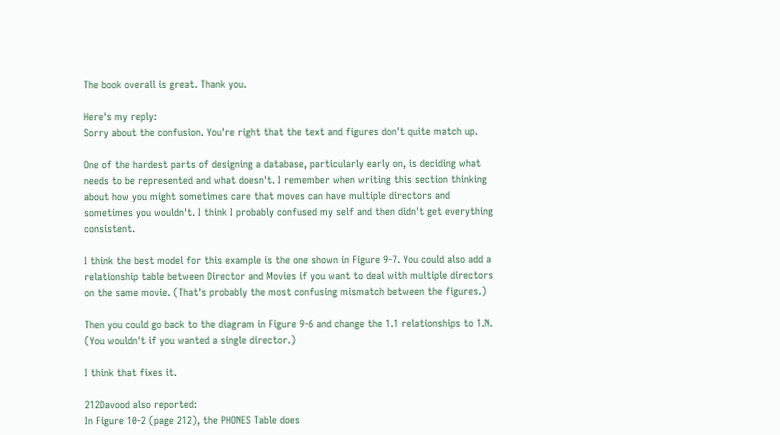The book overall is great. Thank you.

Here's my reply:
Sorry about the confusion. You're right that the text and figures don't quite match up.

One of the hardest parts of designing a database, particularly early on, is deciding what needs to be represented and what doesn't. I remember when writing this section thinking about how you might sometimes care that moves can have multiple directors and sometimes you wouldn't. I think I probably confused my self and then didn't get everything consistent.

I think the best model for this example is the one shown in Figure 9-7. You could also add a relationship table between Director and Movies if you want to deal with multiple directors on the same movie. (That's probably the most confusing mismatch between the figures.)

Then you could go back to the diagram in Figure 9-6 and change the 1.1 relationships to 1.N. (You wouldn't if you wanted a single director.)

I think that fixes it.

212Davood also reported:
In Figure 10-2 (page 212), the PHONES Table does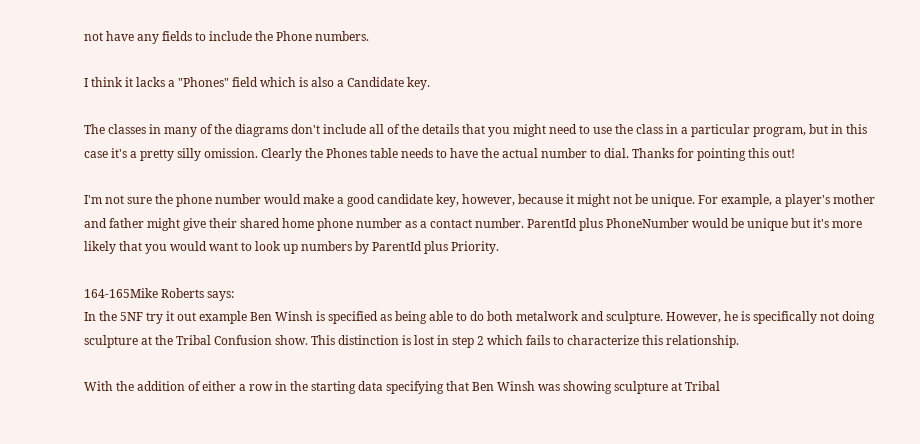not have any fields to include the Phone numbers.

I think it lacks a "Phones" field which is also a Candidate key.

The classes in many of the diagrams don't include all of the details that you might need to use the class in a particular program, but in this case it's a pretty silly omission. Clearly the Phones table needs to have the actual number to dial. Thanks for pointing this out!

I'm not sure the phone number would make a good candidate key, however, because it might not be unique. For example, a player's mother and father might give their shared home phone number as a contact number. ParentId plus PhoneNumber would be unique but it's more likely that you would want to look up numbers by ParentId plus Priority.

164-165Mike Roberts says:
In the 5NF try it out example Ben Winsh is specified as being able to do both metalwork and sculpture. However, he is specifically not doing sculpture at the Tribal Confusion show. This distinction is lost in step 2 which fails to characterize this relationship.

With the addition of either a row in the starting data specifying that Ben Winsh was showing sculpture at Tribal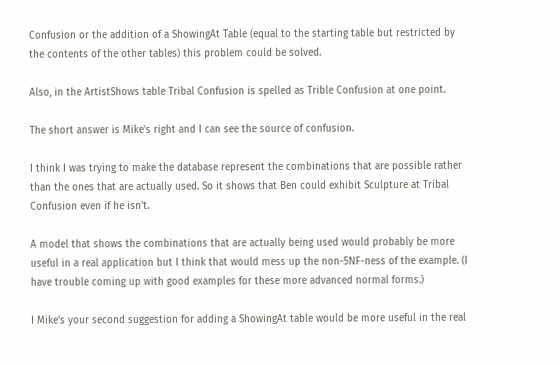Confusion or the addition of a ShowingAt Table (equal to the starting table but restricted by the contents of the other tables) this problem could be solved.

Also, in the ArtistShows table Tribal Confusion is spelled as Trible Confusion at one point.

The short answer is Mike's right and I can see the source of confusion.

I think I was trying to make the database represent the combinations that are possible rather than the ones that are actually used. So it shows that Ben could exhibit Sculpture at Tribal Confusion even if he isn't.

A model that shows the combinations that are actually being used would probably be more useful in a real application but I think that would mess up the non-5NF-ness of the example. (I have trouble coming up with good examples for these more advanced normal forms.)

I Mike's your second suggestion for adding a ShowingAt table would be more useful in the real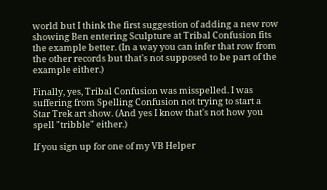world but I think the first suggestion of adding a new row showing Ben entering Sculpture at Tribal Confusion fits the example better. (In a way you can infer that row from the other records but that's not supposed to be part of the example either.)

Finally, yes, Tribal Confusion was misspelled. I was suffering from Spelling Confusion not trying to start a Star Trek art show. (And yes I know that's not how you spell "tribble" either.)

If you sign up for one of my VB Helper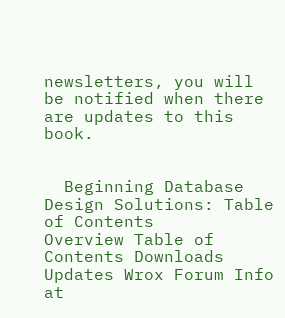newsletters, you will be notified when there are updates to this book.


  Beginning Database Design Solutions: Table of Contents
Overview Table of Contents Downloads
Updates Wrox Forum Info at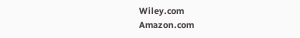Wiley.com
Amazon.com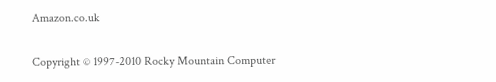Amazon.co.uk

Copyright © 1997-2010 Rocky Mountain Computer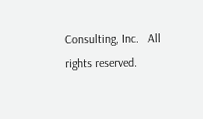Consulting, Inc.   All rights reserved.